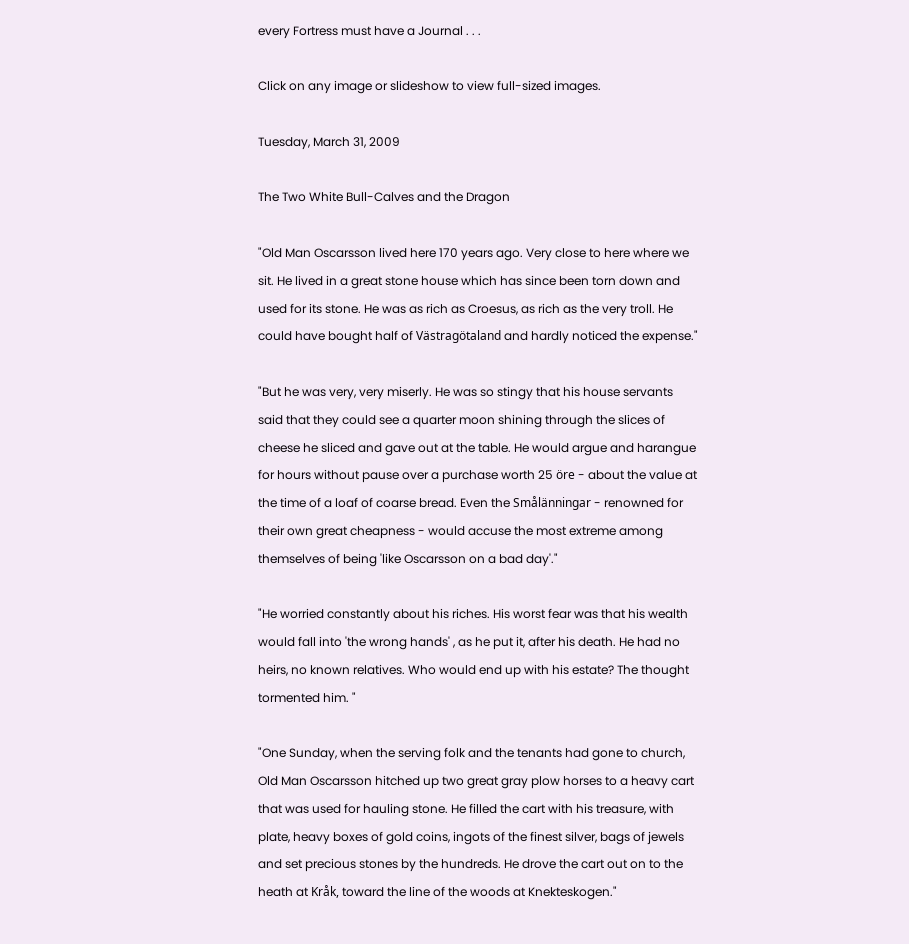every Fortress must have a Journal . . .

Click on any image or slideshow to view full-sized images.

Tuesday, March 31, 2009

The Two White Bull-Calves and the Dragon

"Old Man Oscarsson lived here 170 years ago. Very close to here where we sit. He lived in a great stone house which has since been torn down and used for its stone. He was as rich as Croesus, as rich as the very troll. He could have bought half of Västragötaland and hardly noticed the expense."

"But he was very, very miserly. He was so stingy that his house servants said that they could see a quarter moon shining through the slices of cheese he sliced and gave out at the table. He would argue and harangue for hours without pause over a purchase worth 25 öre - about the value at the time of a loaf of coarse bread. Even the Smålänningar - renowned for their own great cheapness - would accuse the most extreme among themselves of being 'like Oscarsson on a bad day'."

"He worried constantly about his riches. His worst fear was that his wealth would fall into 'the wrong hands' , as he put it, after his death. He had no heirs, no known relatives. Who would end up with his estate? The thought tormented him. "

"One Sunday, when the serving folk and the tenants had gone to church, Old Man Oscarsson hitched up two great gray plow horses to a heavy cart that was used for hauling stone. He filled the cart with his treasure, with plate, heavy boxes of gold coins, ingots of the finest silver, bags of jewels and set precious stones by the hundreds. He drove the cart out on to the heath at Kråk, toward the line of the woods at Knekteskogen."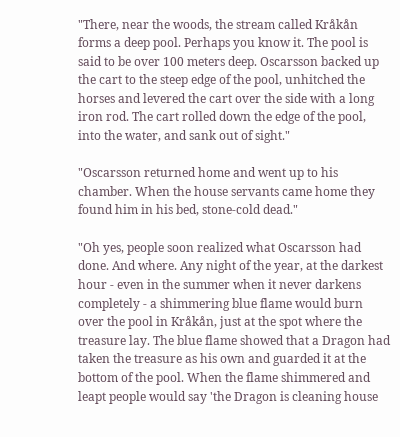"There, near the woods, the stream called Kråkån forms a deep pool. Perhaps you know it. The pool is said to be over 100 meters deep. Oscarsson backed up the cart to the steep edge of the pool, unhitched the horses and levered the cart over the side with a long iron rod. The cart rolled down the edge of the pool, into the water, and sank out of sight."

"Oscarsson returned home and went up to his chamber. When the house servants came home they found him in his bed, stone-cold dead."

"Oh yes, people soon realized what Oscarsson had done. And where. Any night of the year, at the darkest hour - even in the summer when it never darkens completely - a shimmering blue flame would burn over the pool in Kråkån, just at the spot where the treasure lay. The blue flame showed that a Dragon had taken the treasure as his own and guarded it at the bottom of the pool. When the flame shimmered and leapt people would say 'the Dragon is cleaning house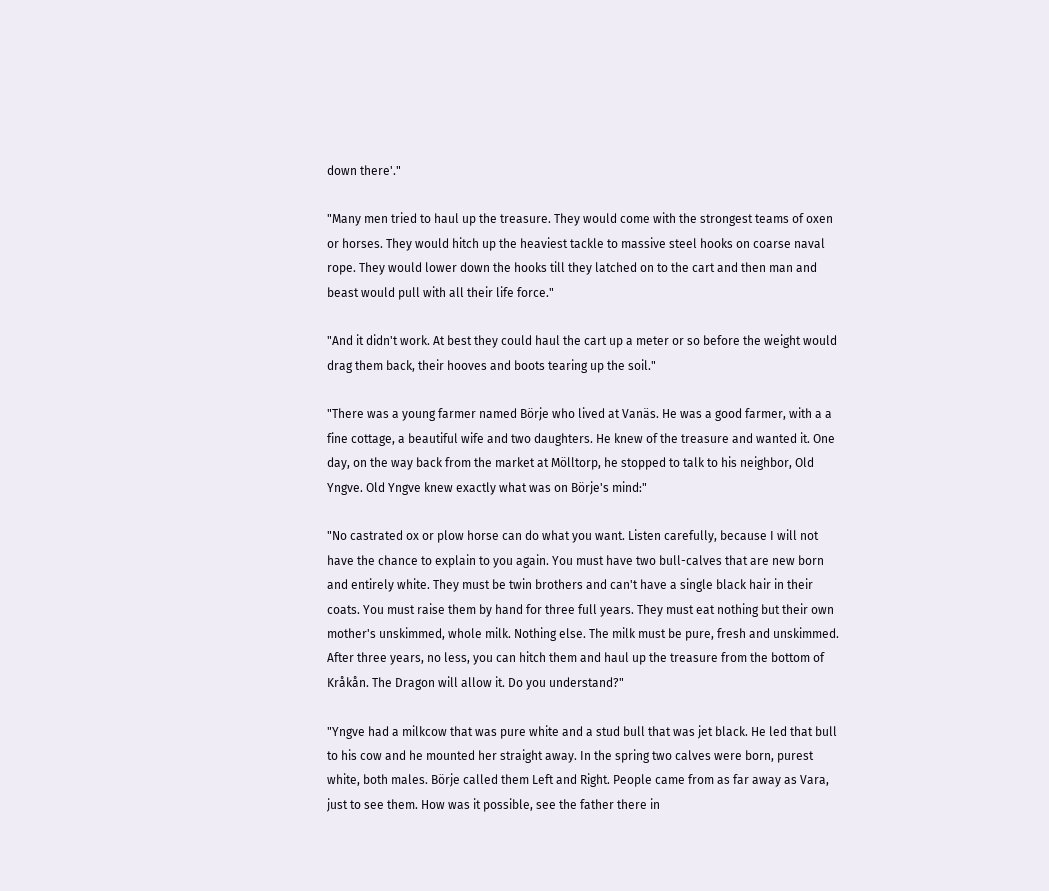down there'."

"Many men tried to haul up the treasure. They would come with the strongest teams of oxen or horses. They would hitch up the heaviest tackle to massive steel hooks on coarse naval rope. They would lower down the hooks till they latched on to the cart and then man and beast would pull with all their life force."

"And it didn't work. At best they could haul the cart up a meter or so before the weight would drag them back, their hooves and boots tearing up the soil."

"There was a young farmer named Börje who lived at Vanäs. He was a good farmer, with a a fine cottage, a beautiful wife and two daughters. He knew of the treasure and wanted it. One day, on the way back from the market at Mölltorp, he stopped to talk to his neighbor, Old Yngve. Old Yngve knew exactly what was on Börje's mind:"

"No castrated ox or plow horse can do what you want. Listen carefully, because I will not have the chance to explain to you again. You must have two bull-calves that are new born and entirely white. They must be twin brothers and can't have a single black hair in their coats. You must raise them by hand for three full years. They must eat nothing but their own mother's unskimmed, whole milk. Nothing else. The milk must be pure, fresh and unskimmed. After three years, no less, you can hitch them and haul up the treasure from the bottom of Kråkån. The Dragon will allow it. Do you understand?"

"Yngve had a milkcow that was pure white and a stud bull that was jet black. He led that bull to his cow and he mounted her straight away. In the spring two calves were born, purest white, both males. Börje called them Left and Right. People came from as far away as Vara, just to see them. How was it possible, see the father there in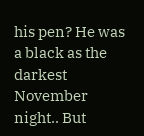his pen? He was a black as the darkest November night.. But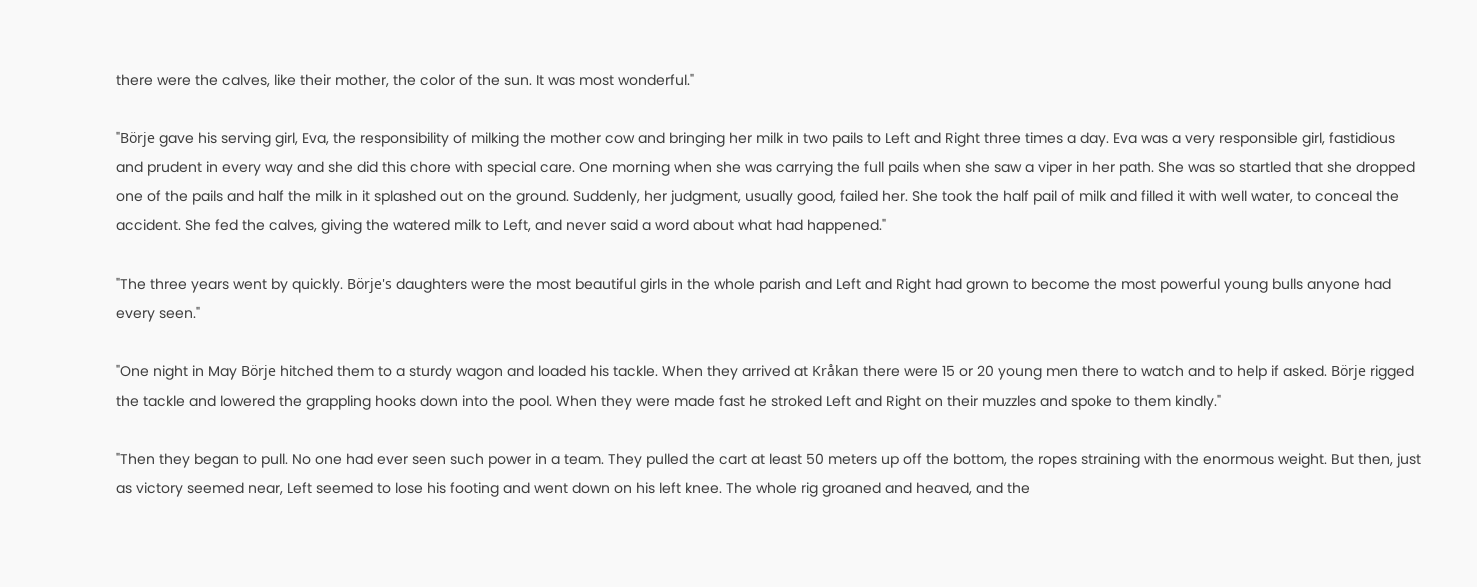there were the calves, like their mother, the color of the sun. It was most wonderful."

"Börje gave his serving girl, Eva, the responsibility of milking the mother cow and bringing her milk in two pails to Left and Right three times a day. Eva was a very responsible girl, fastidious and prudent in every way and she did this chore with special care. One morning when she was carrying the full pails when she saw a viper in her path. She was so startled that she dropped one of the pails and half the milk in it splashed out on the ground. Suddenly, her judgment, usually good, failed her. She took the half pail of milk and filled it with well water, to conceal the accident. She fed the calves, giving the watered milk to Left, and never said a word about what had happened."

"The three years went by quickly. Börje's daughters were the most beautiful girls in the whole parish and Left and Right had grown to become the most powerful young bulls anyone had every seen."

"One night in May Börje hitched them to a sturdy wagon and loaded his tackle. When they arrived at Kråkan there were 15 or 20 young men there to watch and to help if asked. Börje rigged the tackle and lowered the grappling hooks down into the pool. When they were made fast he stroked Left and Right on their muzzles and spoke to them kindly."

"Then they began to pull. No one had ever seen such power in a team. They pulled the cart at least 50 meters up off the bottom, the ropes straining with the enormous weight. But then, just as victory seemed near, Left seemed to lose his footing and went down on his left knee. The whole rig groaned and heaved, and the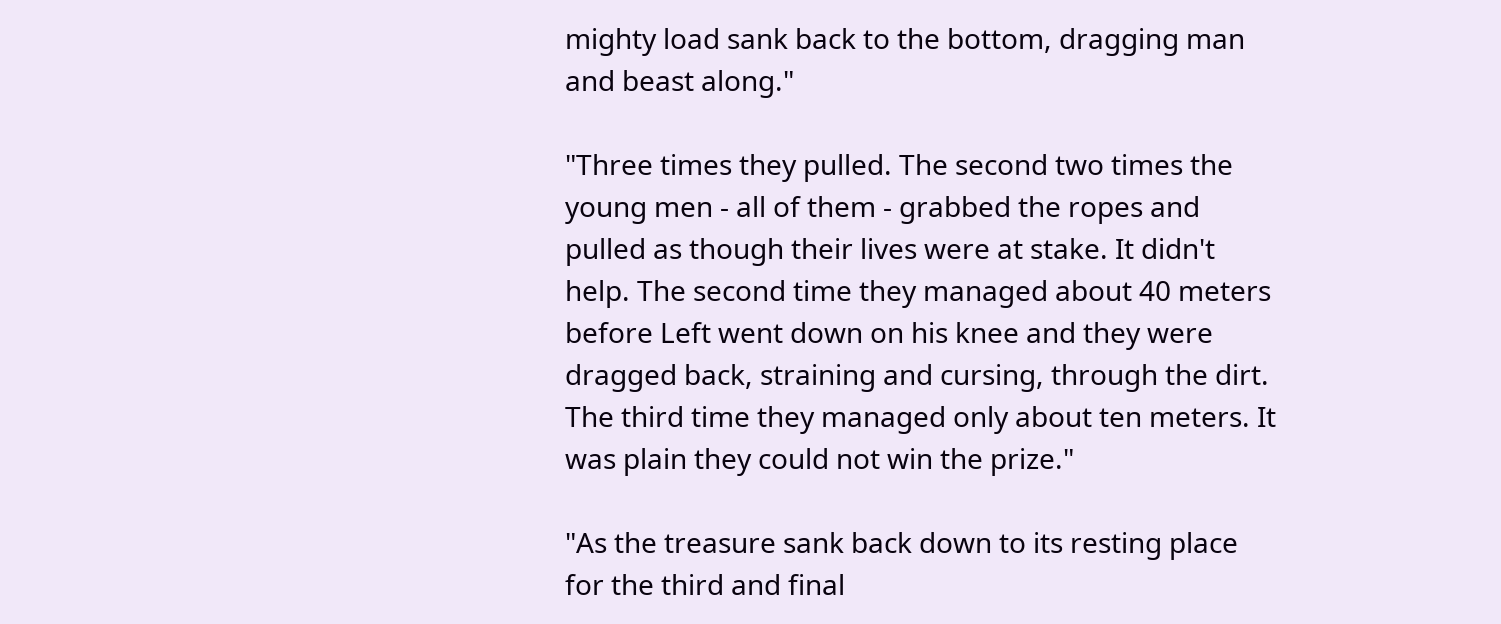mighty load sank back to the bottom, dragging man and beast along."

"Three times they pulled. The second two times the young men - all of them - grabbed the ropes and pulled as though their lives were at stake. It didn't help. The second time they managed about 40 meters before Left went down on his knee and they were dragged back, straining and cursing, through the dirt. The third time they managed only about ten meters. It was plain they could not win the prize."

"As the treasure sank back down to its resting place for the third and final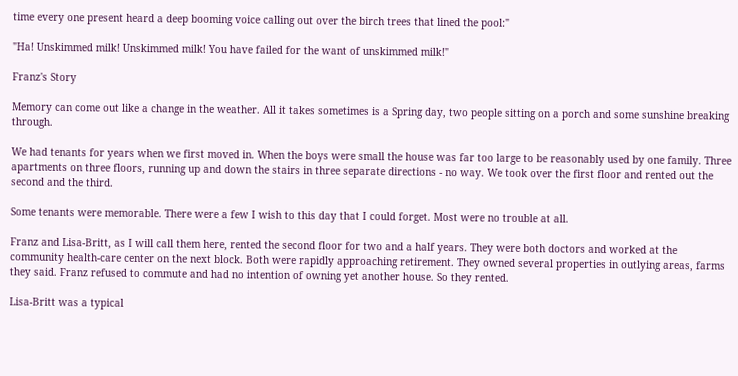time every one present heard a deep booming voice calling out over the birch trees that lined the pool:"

"Ha! Unskimmed milk! Unskimmed milk! You have failed for the want of unskimmed milk!"

Franz's Story

Memory can come out like a change in the weather. All it takes sometimes is a Spring day, two people sitting on a porch and some sunshine breaking through.

We had tenants for years when we first moved in. When the boys were small the house was far too large to be reasonably used by one family. Three apartments on three floors, running up and down the stairs in three separate directions - no way. We took over the first floor and rented out the second and the third.

Some tenants were memorable. There were a few I wish to this day that I could forget. Most were no trouble at all.

Franz and Lisa-Britt, as I will call them here, rented the second floor for two and a half years. They were both doctors and worked at the community health-care center on the next block. Both were rapidly approaching retirement. They owned several properties in outlying areas, farms they said. Franz refused to commute and had no intention of owning yet another house. So they rented.

Lisa-Britt was a typical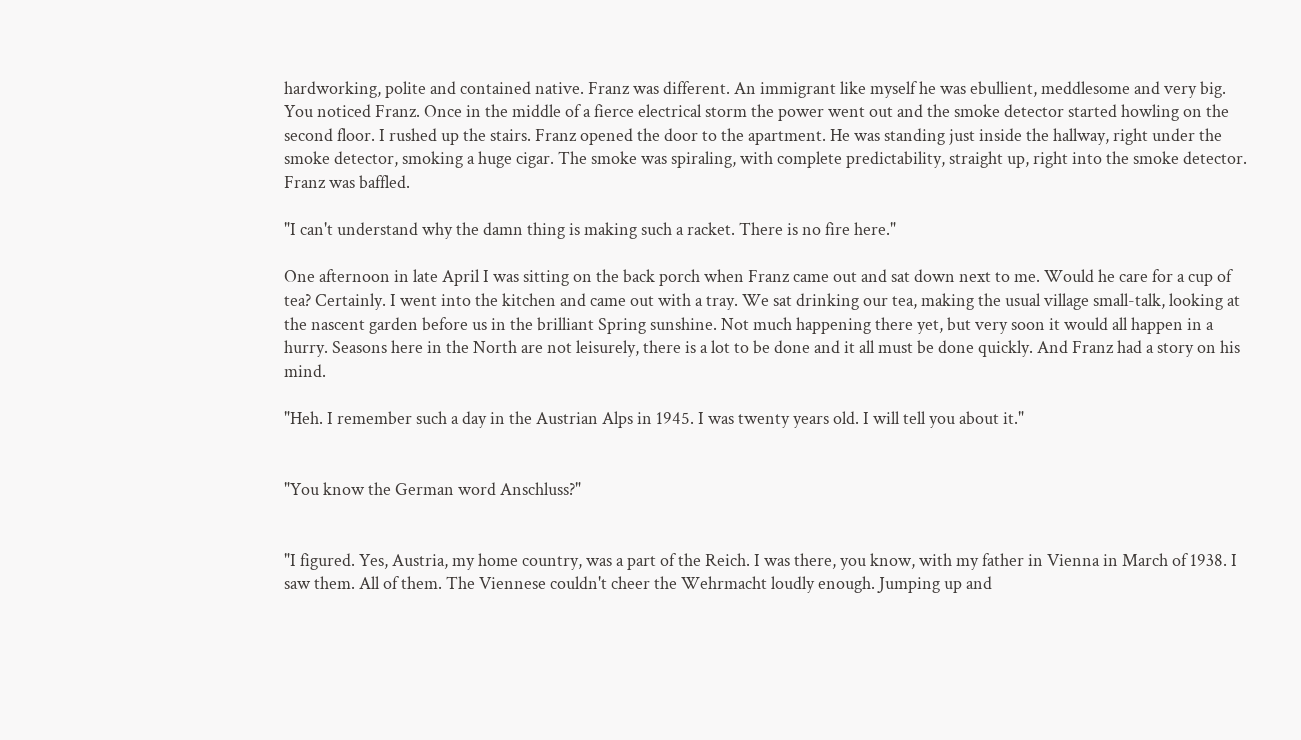hardworking, polite and contained native. Franz was different. An immigrant like myself he was ebullient, meddlesome and very big. You noticed Franz. Once in the middle of a fierce electrical storm the power went out and the smoke detector started howling on the second floor. I rushed up the stairs. Franz opened the door to the apartment. He was standing just inside the hallway, right under the smoke detector, smoking a huge cigar. The smoke was spiraling, with complete predictability, straight up, right into the smoke detector. Franz was baffled.

"I can't understand why the damn thing is making such a racket. There is no fire here."

One afternoon in late April I was sitting on the back porch when Franz came out and sat down next to me. Would he care for a cup of tea? Certainly. I went into the kitchen and came out with a tray. We sat drinking our tea, making the usual village small-talk, looking at the nascent garden before us in the brilliant Spring sunshine. Not much happening there yet, but very soon it would all happen in a hurry. Seasons here in the North are not leisurely, there is a lot to be done and it all must be done quickly. And Franz had a story on his mind.

"Heh. I remember such a day in the Austrian Alps in 1945. I was twenty years old. I will tell you about it."


"You know the German word Anschluss?"


"I figured. Yes, Austria, my home country, was a part of the Reich. I was there, you know, with my father in Vienna in March of 1938. I saw them. All of them. The Viennese couldn't cheer the Wehrmacht loudly enough. Jumping up and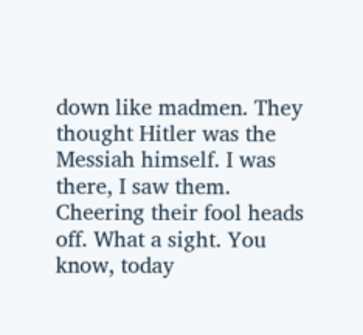down like madmen. They thought Hitler was the Messiah himself. I was there, I saw them. Cheering their fool heads off. What a sight. You know, today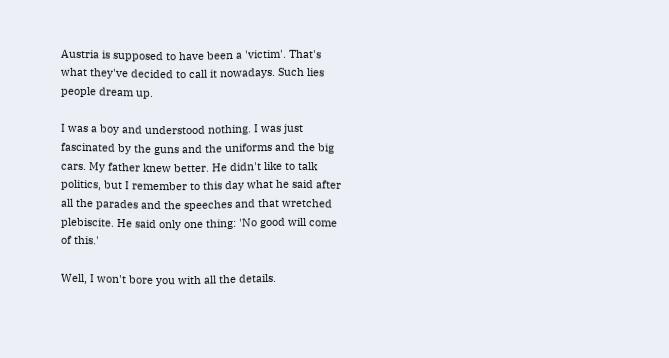Austria is supposed to have been a 'victim'. That's what they've decided to call it nowadays. Such lies people dream up.

I was a boy and understood nothing. I was just fascinated by the guns and the uniforms and the big cars. My father knew better. He didn't like to talk politics, but I remember to this day what he said after all the parades and the speeches and that wretched plebiscite. He said only one thing: 'No good will come of this.'

Well, I won't bore you with all the details.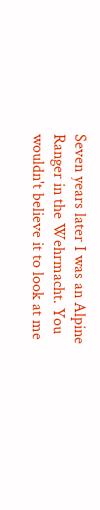Seven years later I was an Alpine Ranger in the Wehrmacht. You wouldn't believe it to look at me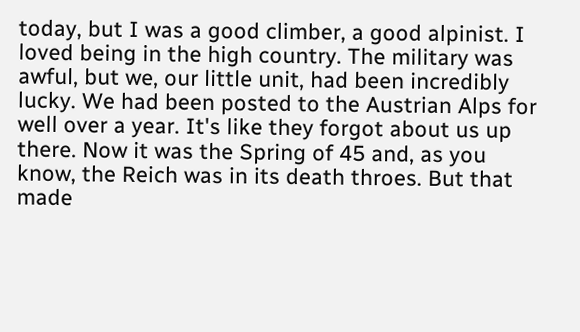today, but I was a good climber, a good alpinist. I loved being in the high country. The military was awful, but we, our little unit, had been incredibly lucky. We had been posted to the Austrian Alps for well over a year. It's like they forgot about us up there. Now it was the Spring of 45 and, as you know, the Reich was in its death throes. But that made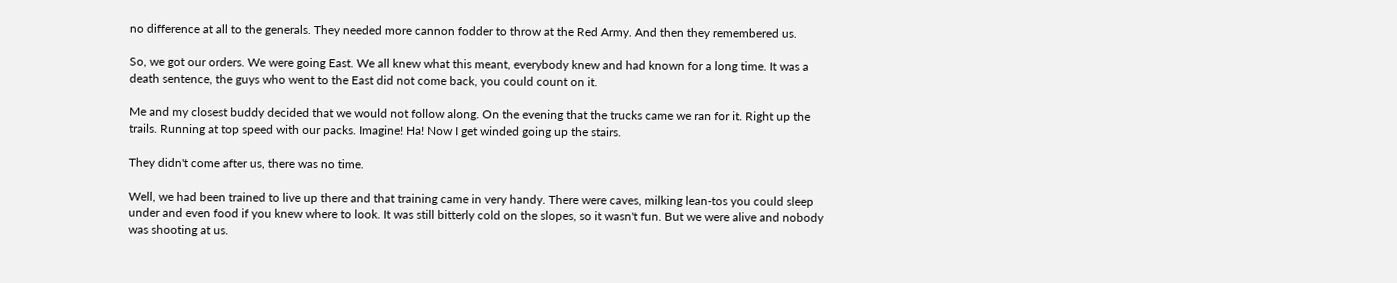no difference at all to the generals. They needed more cannon fodder to throw at the Red Army. And then they remembered us.

So, we got our orders. We were going East. We all knew what this meant, everybody knew and had known for a long time. It was a death sentence, the guys who went to the East did not come back, you could count on it.

Me and my closest buddy decided that we would not follow along. On the evening that the trucks came we ran for it. Right up the trails. Running at top speed with our packs. Imagine! Ha! Now I get winded going up the stairs.

They didn't come after us, there was no time.

Well, we had been trained to live up there and that training came in very handy. There were caves, milking lean-tos you could sleep under and even food if you knew where to look. It was still bitterly cold on the slopes, so it wasn't fun. But we were alive and nobody was shooting at us.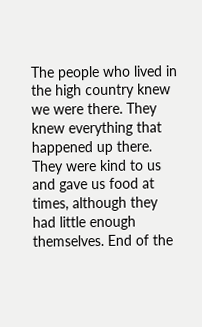The people who lived in the high country knew we were there. They knew everything that happened up there. They were kind to us and gave us food at times, although they had little enough themselves. End of the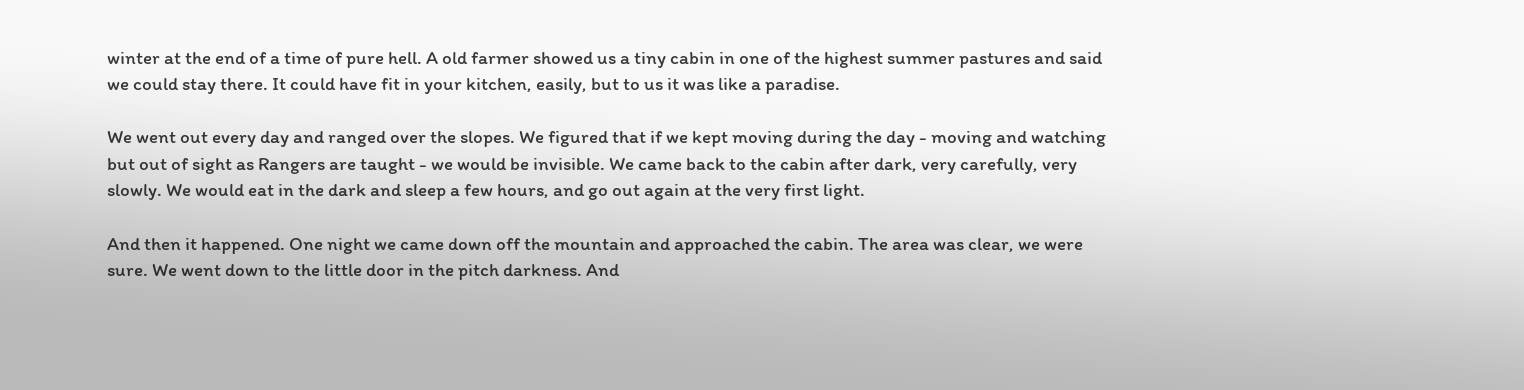winter at the end of a time of pure hell. A old farmer showed us a tiny cabin in one of the highest summer pastures and said we could stay there. It could have fit in your kitchen, easily, but to us it was like a paradise.

We went out every day and ranged over the slopes. We figured that if we kept moving during the day - moving and watching but out of sight as Rangers are taught - we would be invisible. We came back to the cabin after dark, very carefully, very slowly. We would eat in the dark and sleep a few hours, and go out again at the very first light.

And then it happened. One night we came down off the mountain and approached the cabin. The area was clear, we were sure. We went down to the little door in the pitch darkness. And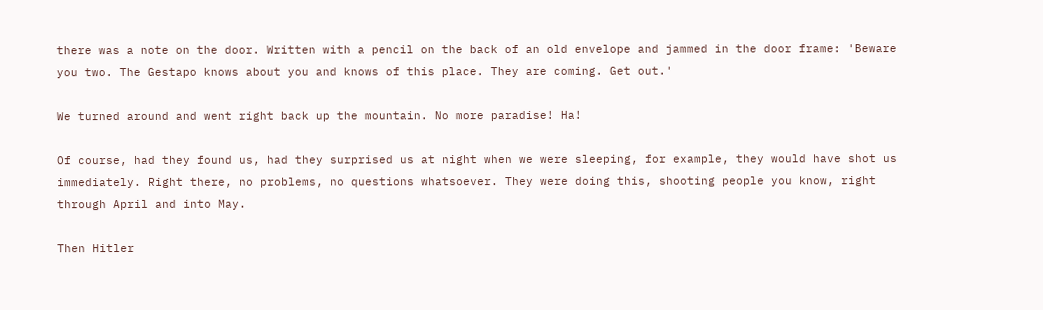there was a note on the door. Written with a pencil on the back of an old envelope and jammed in the door frame: 'Beware you two. The Gestapo knows about you and knows of this place. They are coming. Get out.'

We turned around and went right back up the mountain. No more paradise! Ha!

Of course, had they found us, had they surprised us at night when we were sleeping, for example, they would have shot us immediately. Right there, no problems, no questions whatsoever. They were doing this, shooting people you know, right through April and into May.

Then Hitler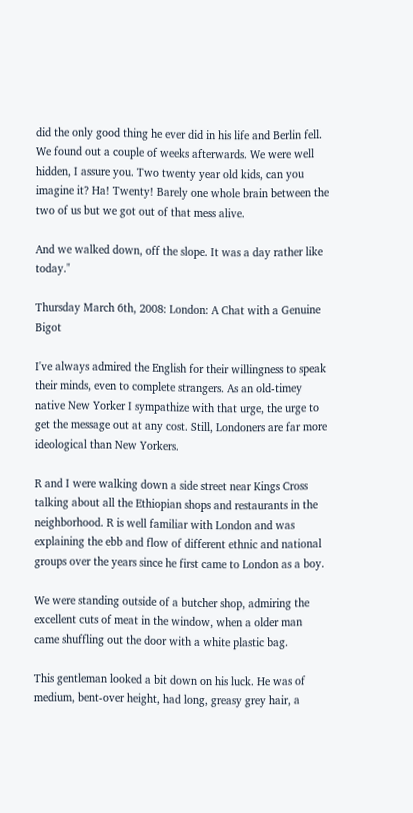did the only good thing he ever did in his life and Berlin fell. We found out a couple of weeks afterwards. We were well hidden, I assure you. Two twenty year old kids, can you imagine it? Ha! Twenty! Barely one whole brain between the two of us but we got out of that mess alive.

And we walked down, off the slope. It was a day rather like today."

Thursday March 6th, 2008: London: A Chat with a Genuine Bigot

I've always admired the English for their willingness to speak their minds, even to complete strangers. As an old-timey native New Yorker I sympathize with that urge, the urge to get the message out at any cost. Still, Londoners are far more ideological than New Yorkers.

R and I were walking down a side street near Kings Cross talking about all the Ethiopian shops and restaurants in the neighborhood. R is well familiar with London and was explaining the ebb and flow of different ethnic and national groups over the years since he first came to London as a boy.

We were standing outside of a butcher shop, admiring the excellent cuts of meat in the window, when a older man came shuffling out the door with a white plastic bag.

This gentleman looked a bit down on his luck. He was of medium, bent-over height, had long, greasy grey hair, a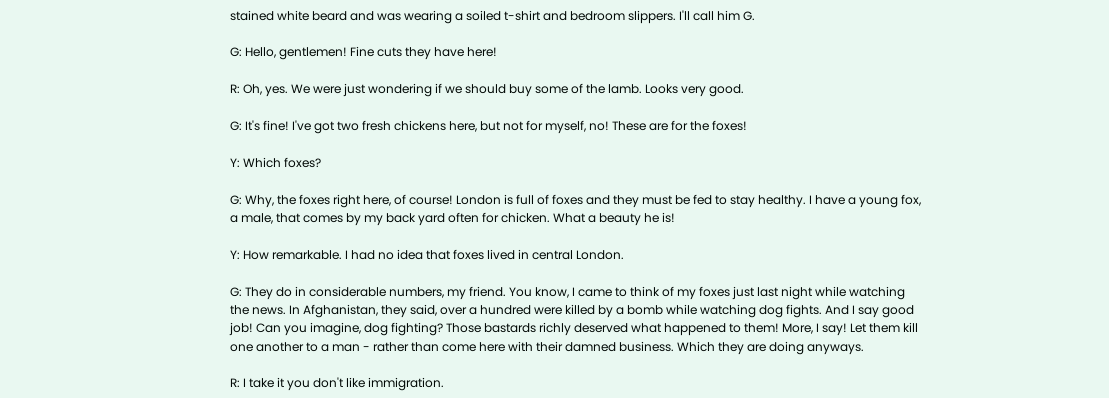stained white beard and was wearing a soiled t-shirt and bedroom slippers. I'll call him G.

G: Hello, gentlemen! Fine cuts they have here!

R: Oh, yes. We were just wondering if we should buy some of the lamb. Looks very good.

G: It's fine! I've got two fresh chickens here, but not for myself, no! These are for the foxes!

Y: Which foxes?

G: Why, the foxes right here, of course! London is full of foxes and they must be fed to stay healthy. I have a young fox, a male, that comes by my back yard often for chicken. What a beauty he is!

Y: How remarkable. I had no idea that foxes lived in central London.

G: They do in considerable numbers, my friend. You know, I came to think of my foxes just last night while watching the news. In Afghanistan, they said, over a hundred were killed by a bomb while watching dog fights. And I say good job! Can you imagine, dog fighting? Those bastards richly deserved what happened to them! More, I say! Let them kill one another to a man - rather than come here with their damned business. Which they are doing anyways.

R: I take it you don't like immigration.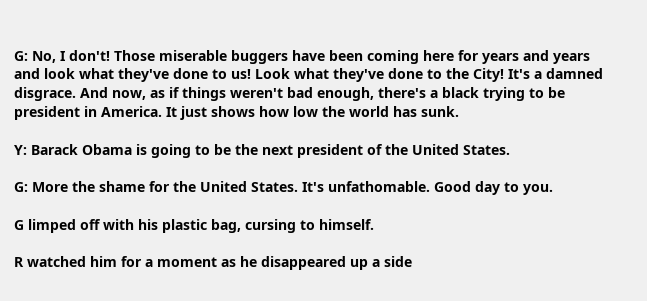G: No, I don't! Those miserable buggers have been coming here for years and years and look what they've done to us! Look what they've done to the City! It's a damned disgrace. And now, as if things weren't bad enough, there's a black trying to be president in America. It just shows how low the world has sunk.

Y: Barack Obama is going to be the next president of the United States.

G: More the shame for the United States. It's unfathomable. Good day to you.

G limped off with his plastic bag, cursing to himself.

R watched him for a moment as he disappeared up a side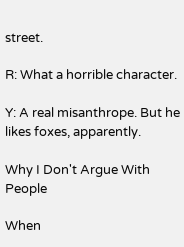street.

R: What a horrible character.

Y: A real misanthrope. But he likes foxes, apparently.

Why I Don't Argue With People

When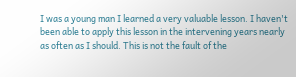I was a young man I learned a very valuable lesson. I haven't been able to apply this lesson in the intervening years nearly as often as I should. This is not the fault of the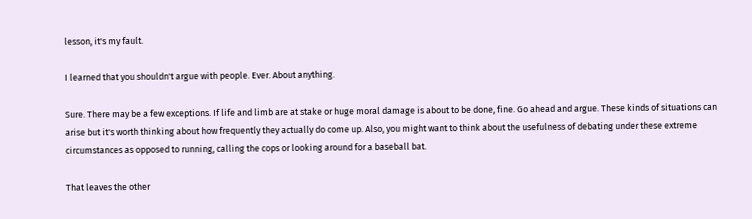lesson, it's my fault.

I learned that you shouldn't argue with people. Ever. About anything.

Sure. There may be a few exceptions. If life and limb are at stake or huge moral damage is about to be done, fine. Go ahead and argue. These kinds of situations can arise but it's worth thinking about how frequently they actually do come up. Also, you might want to think about the usefulness of debating under these extreme circumstances as opposed to running, calling the cops or looking around for a baseball bat.

That leaves the other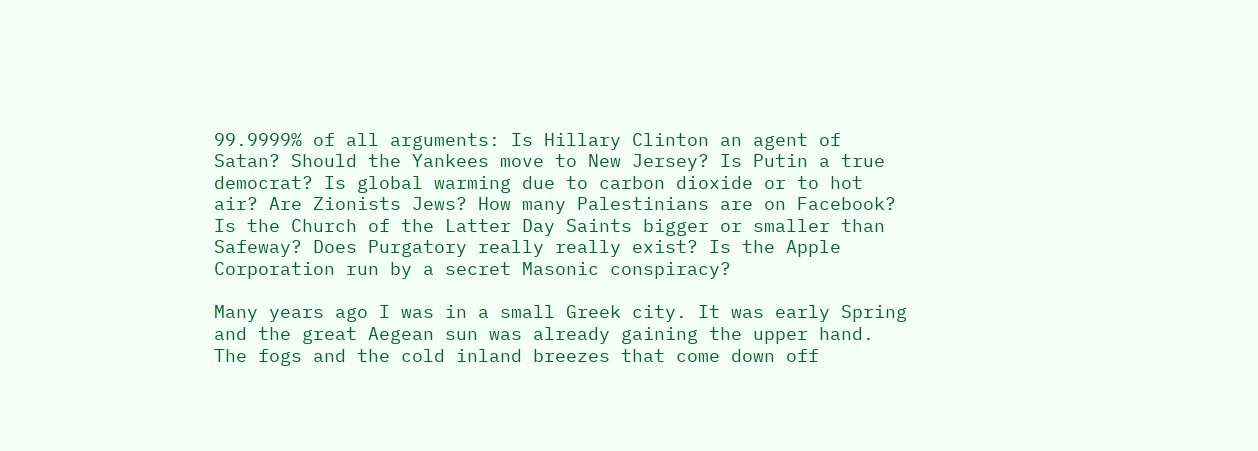99.9999% of all arguments: Is Hillary Clinton an agent of Satan? Should the Yankees move to New Jersey? Is Putin a true democrat? Is global warming due to carbon dioxide or to hot air? Are Zionists Jews? How many Palestinians are on Facebook? Is the Church of the Latter Day Saints bigger or smaller than Safeway? Does Purgatory really really exist? Is the Apple Corporation run by a secret Masonic conspiracy?

Many years ago I was in a small Greek city. It was early Spring and the great Aegean sun was already gaining the upper hand. The fogs and the cold inland breezes that come down off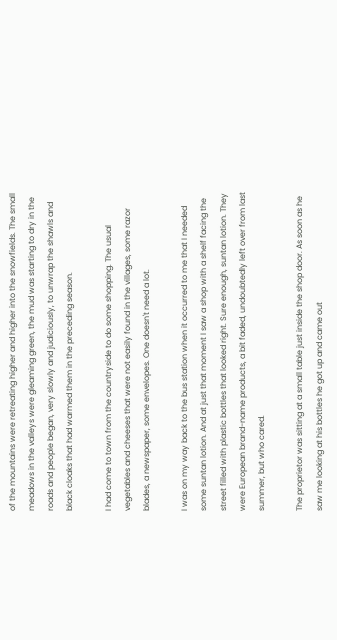of the mountains were retreating higher and higher into the snowfields. The small meadows in the valleys were gleaming green, the mud was starting to dry in the roads and people began, very slowly and judiciously, to unwrap the shawls and black cloaks that had warmed them in the preceding season.

I had come to town from the countryside to do some shopping. The usual vegetables and cheeses that were not easily found in the villages, some razor blades, a newspaper, some envelopes. One doesn't need a lot.

I was on my way back to the bus station when it occurred to me that I needed some suntan lotion. And at just that moment I saw a shop with a shelf facing the street filled with plastic bottles that looked right. Sure enough, suntan lotion. They were European brand-name products, a bit faded, undoubtedly left over from last summer, but who cared.

The proprietor was sitting at a small table just inside the shop door. As soon as he saw me looking at his bottles he got up and came out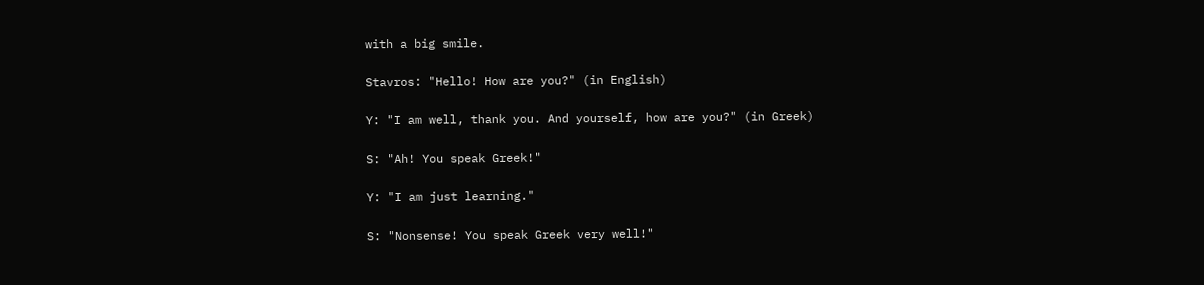with a big smile.

Stavros: "Hello! How are you?" (in English)

Y: "I am well, thank you. And yourself, how are you?" (in Greek)

S: "Ah! You speak Greek!"

Y: "I am just learning."

S: "Nonsense! You speak Greek very well!"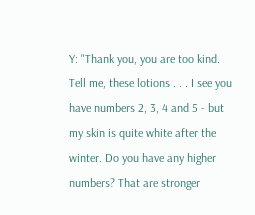Y: "Thank you, you are too kind. Tell me, these lotions . . . I see you have numbers 2, 3, 4 and 5 - but my skin is quite white after the winter. Do you have any higher numbers? That are stronger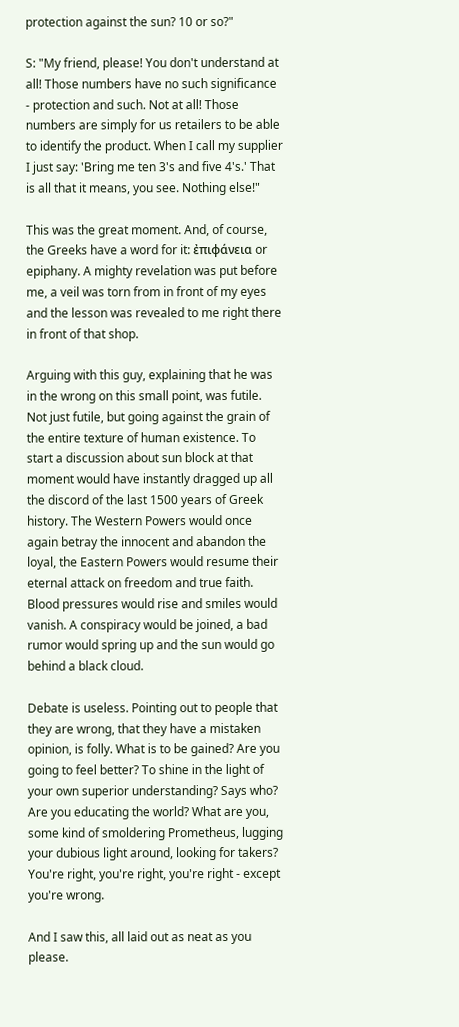protection against the sun? 10 or so?"

S: "My friend, please! You don't understand at all! Those numbers have no such significance - protection and such. Not at all! Those numbers are simply for us retailers to be able to identify the product. When I call my supplier I just say: 'Bring me ten 3's and five 4's.' That is all that it means, you see. Nothing else!"

This was the great moment. And, of course, the Greeks have a word for it: ἐπιφάνεια or epiphany. A mighty revelation was put before me, a veil was torn from in front of my eyes and the lesson was revealed to me right there in front of that shop.

Arguing with this guy, explaining that he was in the wrong on this small point, was futile. Not just futile, but going against the grain of the entire texture of human existence. To start a discussion about sun block at that moment would have instantly dragged up all the discord of the last 1500 years of Greek history. The Western Powers would once again betray the innocent and abandon the loyal, the Eastern Powers would resume their eternal attack on freedom and true faith. Blood pressures would rise and smiles would vanish. A conspiracy would be joined, a bad rumor would spring up and the sun would go behind a black cloud.

Debate is useless. Pointing out to people that they are wrong, that they have a mistaken opinion, is folly. What is to be gained? Are you going to feel better? To shine in the light of your own superior understanding? Says who? Are you educating the world? What are you, some kind of smoldering Prometheus, lugging your dubious light around, looking for takers? You're right, you're right, you're right - except you're wrong.

And I saw this, all laid out as neat as you please.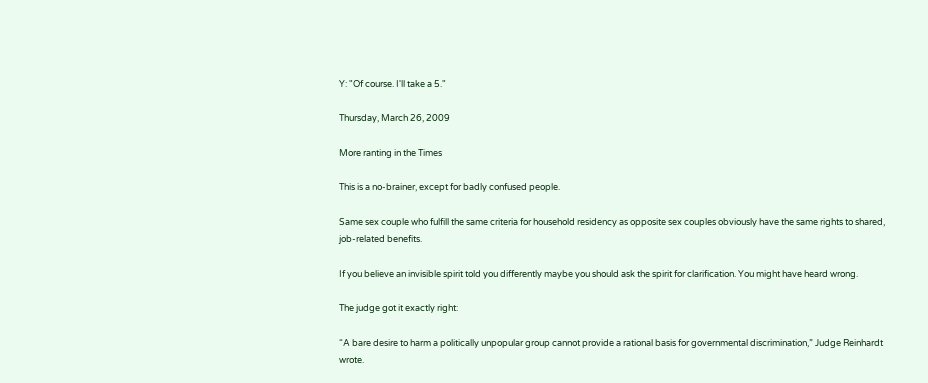Y: "Of course. I'll take a 5."

Thursday, March 26, 2009

More ranting in the Times

This is a no-brainer, except for badly confused people.

Same sex couple who fulfill the same criteria for household residency as opposite sex couples obviously have the same rights to shared, job-related benefits.

If you believe an invisible spirit told you differently maybe you should ask the spirit for clarification. You might have heard wrong.

The judge got it exactly right:

“A bare desire to harm a politically unpopular group cannot provide a rational basis for governmental discrimination,” Judge Reinhardt wrote.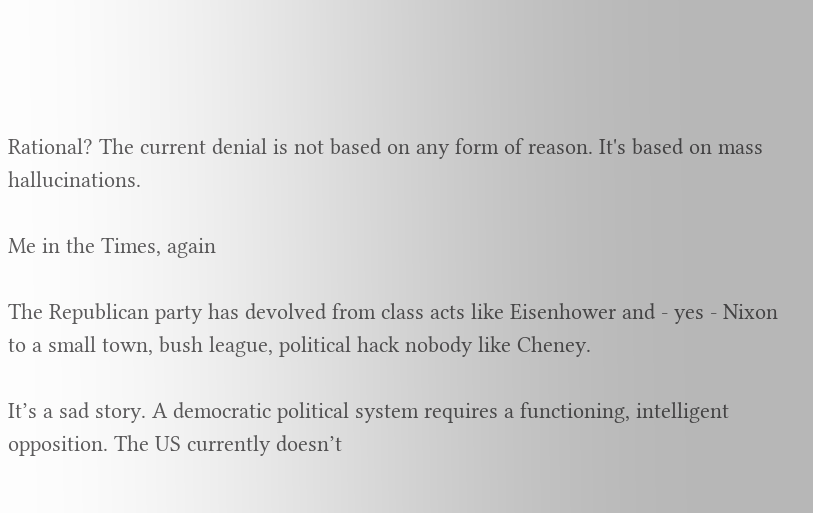Rational? The current denial is not based on any form of reason. It's based on mass hallucinations.

Me in the Times, again

The Republican party has devolved from class acts like Eisenhower and - yes - Nixon to a small town, bush league, political hack nobody like Cheney.

It’s a sad story. A democratic political system requires a functioning, intelligent opposition. The US currently doesn’t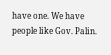have one. We have people like Gov. Palin.